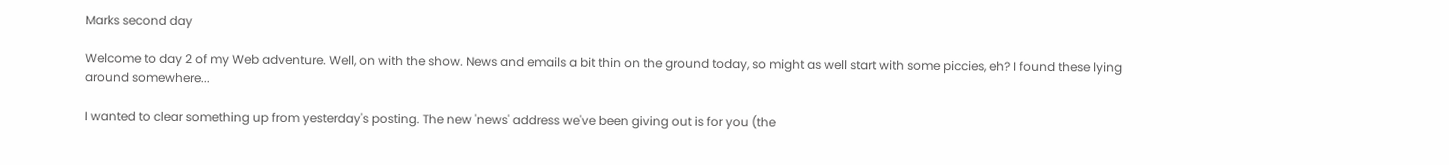Marks second day

Welcome to day 2 of my Web adventure. Well, on with the show. News and emails a bit thin on the ground today, so might as well start with some piccies, eh? I found these lying around somewhere...

I wanted to clear something up from yesterday's posting. The new 'news' address we've been giving out is for you (the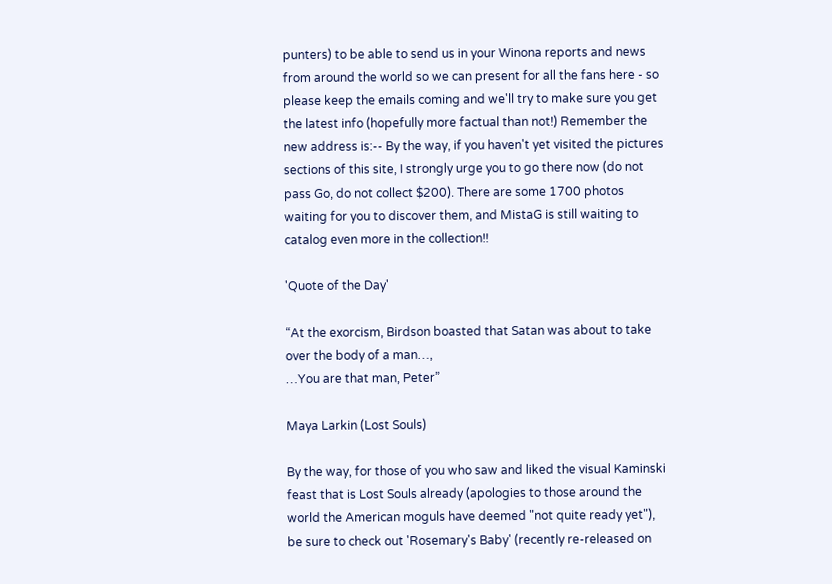punters) to be able to send us in your Winona reports and news from around the world so we can present for all the fans here - so please keep the emails coming and we'll try to make sure you get the latest info (hopefully more factual than not!) Remember the new address is:-- By the way, if you haven't yet visited the pictures sections of this site, I strongly urge you to go there now (do not pass Go, do not collect $200). There are some 1700 photos waiting for you to discover them, and MistaG is still waiting to catalog even more in the collection!!

'Quote of the Day'

“At the exorcism, Birdson boasted that Satan was about to take over the body of a man…,
…You are that man, Peter”

Maya Larkin (Lost Souls)

By the way, for those of you who saw and liked the visual Kaminski feast that is Lost Souls already (apologies to those around the world the American moguls have deemed "not quite ready yet"), be sure to check out 'Rosemary's Baby' (recently re-released on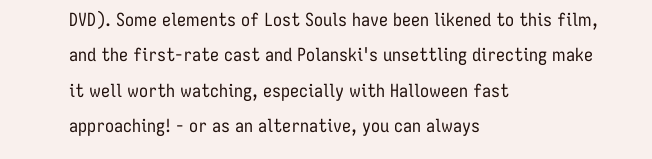DVD). Some elements of Lost Souls have been likened to this film, and the first-rate cast and Polanski's unsettling directing make it well worth watching, especially with Halloween fast approaching! - or as an alternative, you can always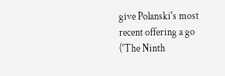give Polanski's most recent offering a go ('The Ninth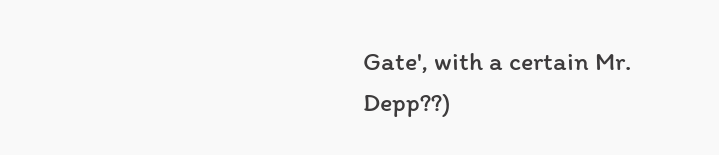Gate', with a certain Mr. Depp??)